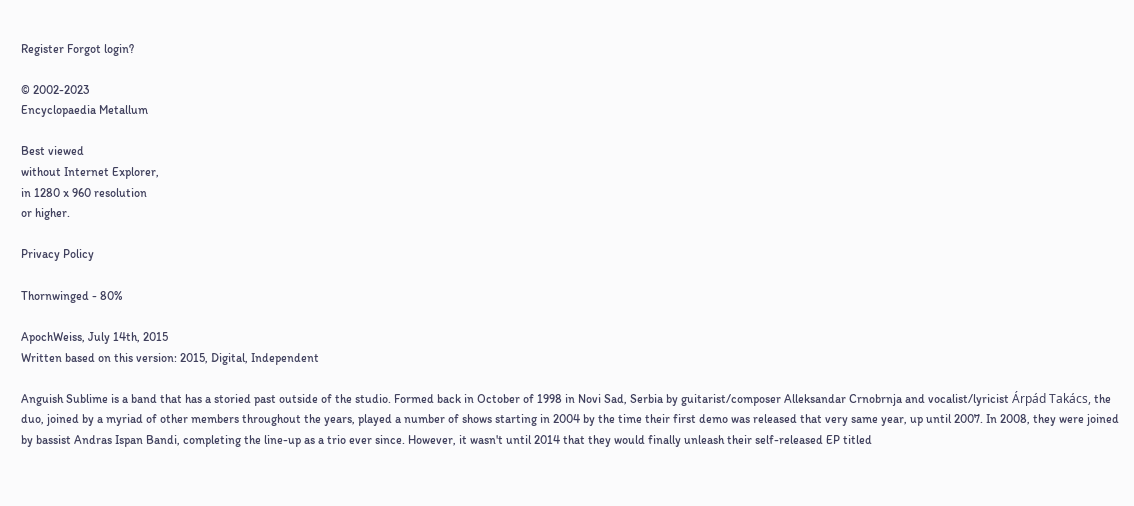Register Forgot login?

© 2002-2023
Encyclopaedia Metallum

Best viewed
without Internet Explorer,
in 1280 x 960 resolution
or higher.

Privacy Policy

Thornwinged - 80%

ApochWeiss, July 14th, 2015
Written based on this version: 2015, Digital, Independent

Anguish Sublime is a band that has a storied past outside of the studio. Formed back in October of 1998 in Novi Sad, Serbia by guitarist/composer Alleksandar Crnobrnja and vocalist/lyricist Árpád Takács, the duo, joined by a myriad of other members throughout the years, played a number of shows starting in 2004 by the time their first demo was released that very same year, up until 2007. In 2008, they were joined by bassist Andras Ispan Bandi, completing the line-up as a trio ever since. However, it wasn't until 2014 that they would finally unleash their self-released EP titled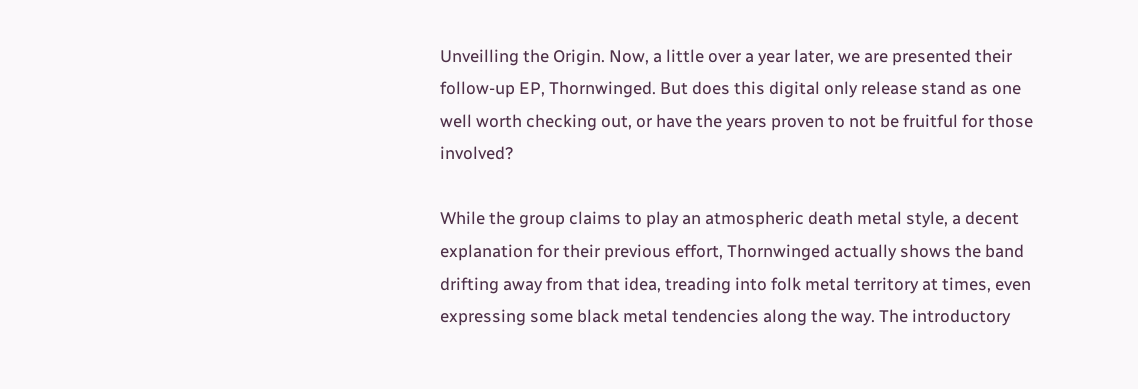Unveilling the Origin. Now, a little over a year later, we are presented their follow-up EP, Thornwinged. But does this digital only release stand as one well worth checking out, or have the years proven to not be fruitful for those involved?

While the group claims to play an atmospheric death metal style, a decent explanation for their previous effort, Thornwinged actually shows the band drifting away from that idea, treading into folk metal territory at times, even expressing some black metal tendencies along the way. The introductory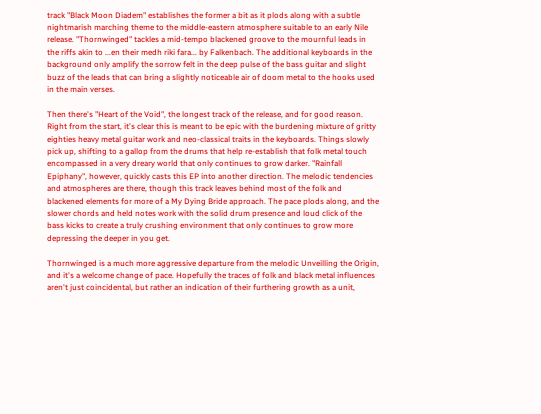track "Black Moon Diadem" establishes the former a bit as it plods along with a subtle nightmarish marching theme to the middle-eastern atmosphere suitable to an early Nile release. "Thornwinged" tackles a mid-tempo blackened groove to the mournful leads in the riffs akin to ...en their medh riki fara... by Falkenbach. The additional keyboards in the background only amplify the sorrow felt in the deep pulse of the bass guitar and slight buzz of the leads that can bring a slightly noticeable air of doom metal to the hooks used in the main verses.

Then there's "Heart of the Void", the longest track of the release, and for good reason. Right from the start, it's clear this is meant to be epic with the burdening mixture of gritty eighties heavy metal guitar work and neo-classical traits in the keyboards. Things slowly pick up, shifting to a gallop from the drums that help re-establish that folk metal touch encompassed in a very dreary world that only continues to grow darker. "Rainfall Epiphany", however, quickly casts this EP into another direction. The melodic tendencies and atmospheres are there, though this track leaves behind most of the folk and blackened elements for more of a My Dying Bride approach. The pace plods along, and the slower chords and held notes work with the solid drum presence and loud click of the bass kicks to create a truly crushing environment that only continues to grow more depressing the deeper in you get.

Thornwinged is a much more aggressive departure from the melodic Unveilling the Origin, and it's a welcome change of pace. Hopefully the traces of folk and black metal influences aren't just coincidental, but rather an indication of their furthering growth as a unit,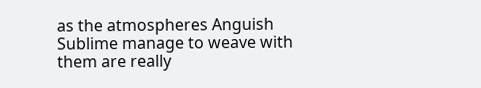as the atmospheres Anguish Sublime manage to weave with them are really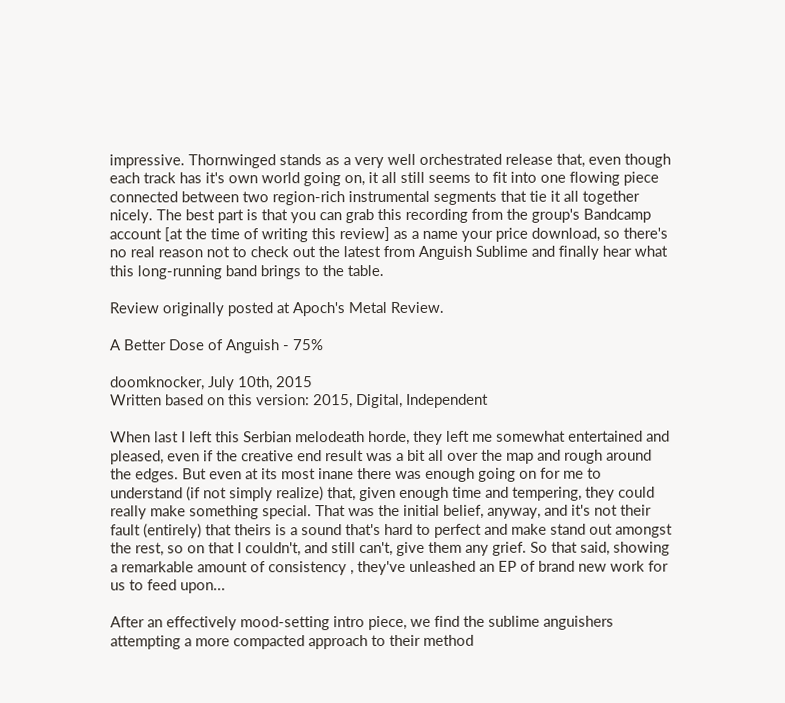impressive. Thornwinged stands as a very well orchestrated release that, even though each track has it's own world going on, it all still seems to fit into one flowing piece connected between two region-rich instrumental segments that tie it all together nicely. The best part is that you can grab this recording from the group's Bandcamp account [at the time of writing this review] as a name your price download, so there's no real reason not to check out the latest from Anguish Sublime and finally hear what this long-running band brings to the table.

Review originally posted at Apoch's Metal Review.

A Better Dose of Anguish - 75%

doomknocker, July 10th, 2015
Written based on this version: 2015, Digital, Independent

When last I left this Serbian melodeath horde, they left me somewhat entertained and pleased, even if the creative end result was a bit all over the map and rough around the edges. But even at its most inane there was enough going on for me to understand (if not simply realize) that, given enough time and tempering, they could really make something special. That was the initial belief, anyway, and it's not their fault (entirely) that theirs is a sound that's hard to perfect and make stand out amongst the rest, so on that I couldn't, and still can't, give them any grief. So that said, showing a remarkable amount of consistency , they've unleashed an EP of brand new work for us to feed upon...

After an effectively mood-setting intro piece, we find the sublime anguishers attempting a more compacted approach to their method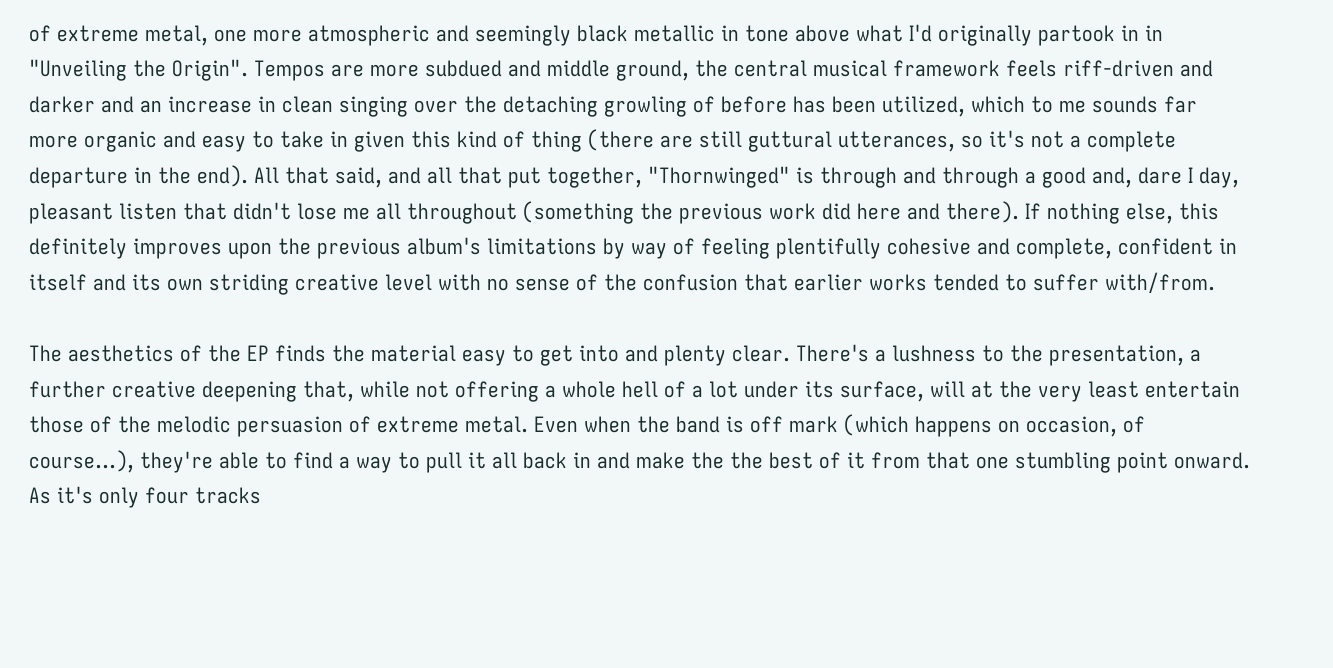of extreme metal, one more atmospheric and seemingly black metallic in tone above what I'd originally partook in in "Unveiling the Origin". Tempos are more subdued and middle ground, the central musical framework feels riff-driven and darker and an increase in clean singing over the detaching growling of before has been utilized, which to me sounds far more organic and easy to take in given this kind of thing (there are still guttural utterances, so it's not a complete departure in the end). All that said, and all that put together, "Thornwinged" is through and through a good and, dare I day, pleasant listen that didn't lose me all throughout (something the previous work did here and there). If nothing else, this definitely improves upon the previous album's limitations by way of feeling plentifully cohesive and complete, confident in itself and its own striding creative level with no sense of the confusion that earlier works tended to suffer with/from.

The aesthetics of the EP finds the material easy to get into and plenty clear. There's a lushness to the presentation, a further creative deepening that, while not offering a whole hell of a lot under its surface, will at the very least entertain those of the melodic persuasion of extreme metal. Even when the band is off mark (which happens on occasion, of course...), they're able to find a way to pull it all back in and make the the best of it from that one stumbling point onward. As it's only four tracks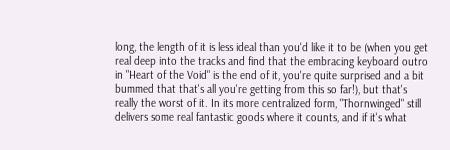long, the length of it is less ideal than you'd like it to be (when you get real deep into the tracks and find that the embracing keyboard outro in "Heart of the Void" is the end of it, you're quite surprised and a bit bummed that that's all you're getting from this so far!), but that's really the worst of it. In its more centralized form, "Thornwinged" still delivers some real fantastic goods where it counts, and if it's what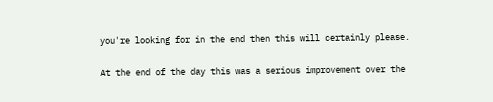you're looking for in the end then this will certainly please.

At the end of the day this was a serious improvement over the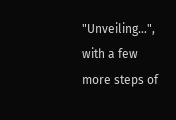"Unveiling...", with a few more steps of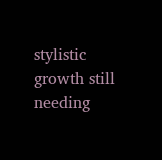stylistic growth still needing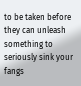to be taken before they can unleash something to seriously sink your fangs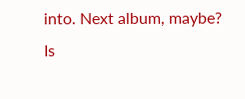into. Next album, maybe? Is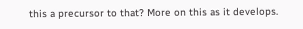this a precursor to that? More on this as it develops.